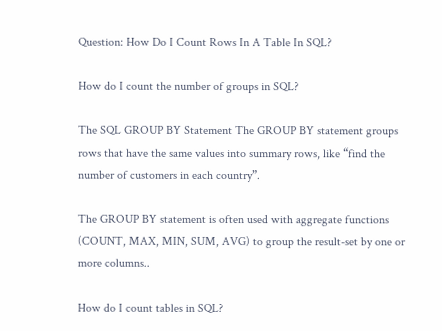Question: How Do I Count Rows In A Table In SQL?

How do I count the number of groups in SQL?

The SQL GROUP BY Statement The GROUP BY statement groups rows that have the same values into summary rows, like “find the number of customers in each country”.

The GROUP BY statement is often used with aggregate functions (COUNT, MAX, MIN, SUM, AVG) to group the result-set by one or more columns..

How do I count tables in SQL?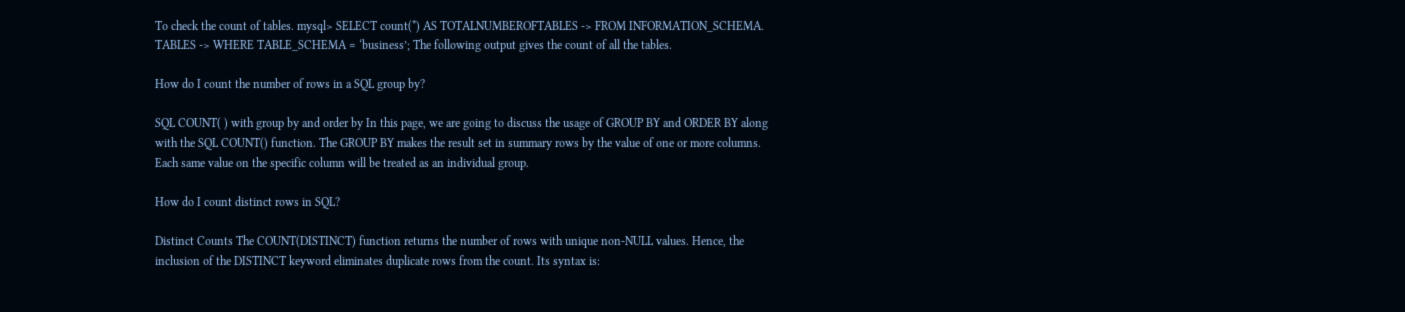To check the count of tables. mysql> SELECT count(*) AS TOTALNUMBEROFTABLES -> FROM INFORMATION_SCHEMA. TABLES -> WHERE TABLE_SCHEMA = ‘business’; The following output gives the count of all the tables.

How do I count the number of rows in a SQL group by?

SQL COUNT( ) with group by and order by In this page, we are going to discuss the usage of GROUP BY and ORDER BY along with the SQL COUNT() function. The GROUP BY makes the result set in summary rows by the value of one or more columns. Each same value on the specific column will be treated as an individual group.

How do I count distinct rows in SQL?

Distinct Counts The COUNT(DISTINCT) function returns the number of rows with unique non-NULL values. Hence, the inclusion of the DISTINCT keyword eliminates duplicate rows from the count. Its syntax is: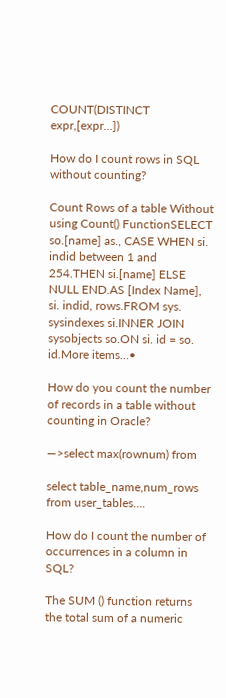COUNT(DISTINCT expr,[expr…])

How do I count rows in SQL without counting?

Count Rows of a table Without using Count() FunctionSELECT so.[name] as., CASE WHEN si. indid between 1 and 254.THEN si.[name] ELSE NULL END.AS [Index Name], si. indid, rows.FROM sys. sysindexes si.INNER JOIN sysobjects so.ON si. id = so. id.More items…•

How do you count the number of records in a table without counting in Oracle?

—>select max(rownum) from

select table_name,num_rows from user_tables….

How do I count the number of occurrences in a column in SQL?

The SUM () function returns the total sum of a numeric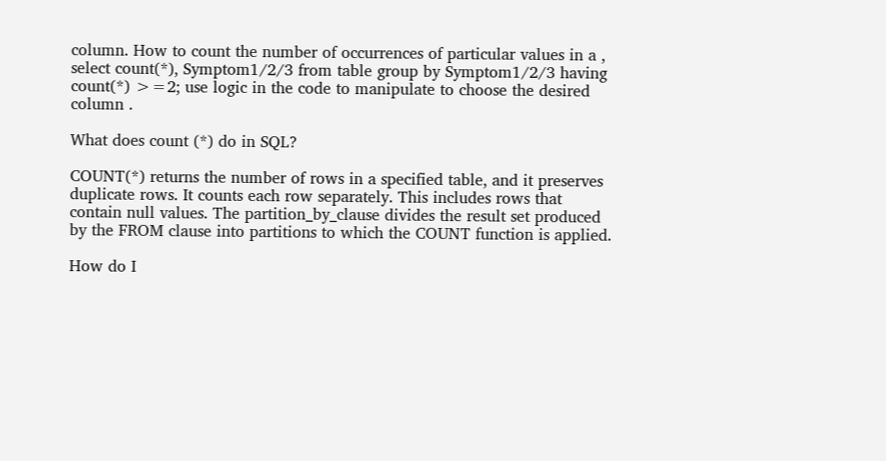column. How to count the number of occurrences of particular values in a , select count(*), Symptom1/2/3 from table group by Symptom1/2/3 having count(*) >=2; use logic in the code to manipulate to choose the desired column .

What does count (*) do in SQL?

COUNT(*) returns the number of rows in a specified table, and it preserves duplicate rows. It counts each row separately. This includes rows that contain null values. The partition_by_clause divides the result set produced by the FROM clause into partitions to which the COUNT function is applied.

How do I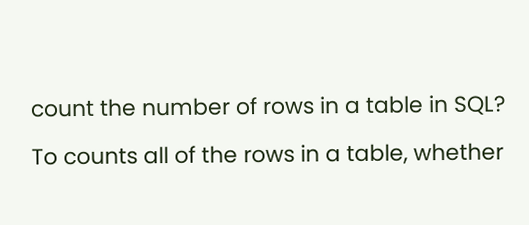count the number of rows in a table in SQL?

To counts all of the rows in a table, whether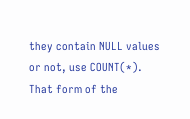they contain NULL values or not, use COUNT(*). That form of the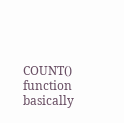COUNT() function basically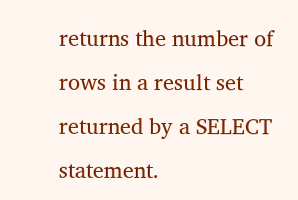returns the number of rows in a result set returned by a SELECT statement.